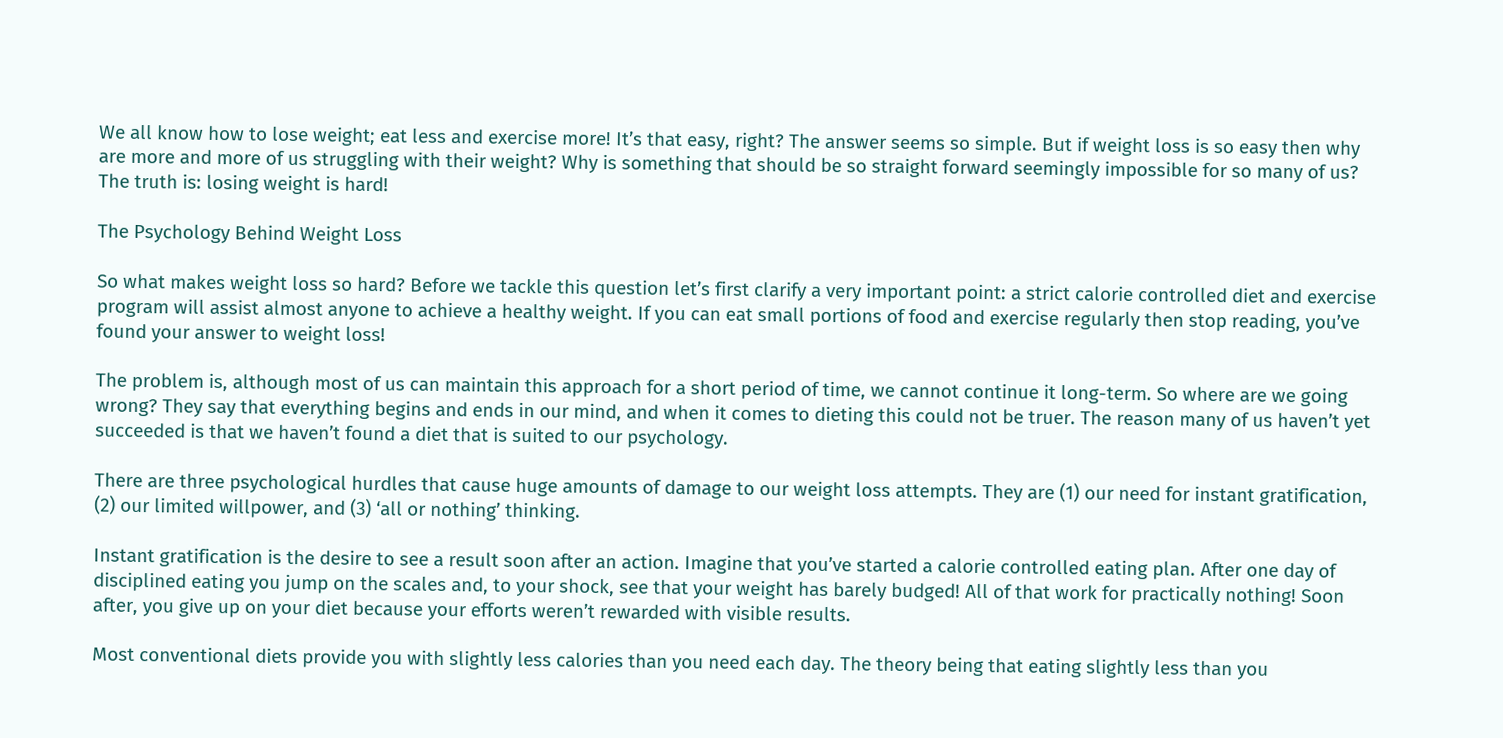We all know how to lose weight; eat less and exercise more! It’s that easy, right? The answer seems so simple. But if weight loss is so easy then why are more and more of us struggling with their weight? Why is something that should be so straight forward seemingly impossible for so many of us? The truth is: losing weight is hard!

The Psychology Behind Weight Loss

So what makes weight loss so hard? Before we tackle this question let’s first clarify a very important point: a strict calorie controlled diet and exercise program will assist almost anyone to achieve a healthy weight. If you can eat small portions of food and exercise regularly then stop reading, you’ve found your answer to weight loss!

The problem is, although most of us can maintain this approach for a short period of time, we cannot continue it long-term. So where are we going wrong? They say that everything begins and ends in our mind, and when it comes to dieting this could not be truer. The reason many of us haven’t yet succeeded is that we haven’t found a diet that is suited to our psychology.

There are three psychological hurdles that cause huge amounts of damage to our weight loss attempts. They are (1) our need for instant gratification, (2) our limited willpower, and (3) ‘all or nothing’ thinking.

Instant gratification is the desire to see a result soon after an action. Imagine that you’ve started a calorie controlled eating plan. After one day of disciplined eating you jump on the scales and, to your shock, see that your weight has barely budged! All of that work for practically nothing! Soon after, you give up on your diet because your efforts weren’t rewarded with visible results.

Most conventional diets provide you with slightly less calories than you need each day. The theory being that eating slightly less than you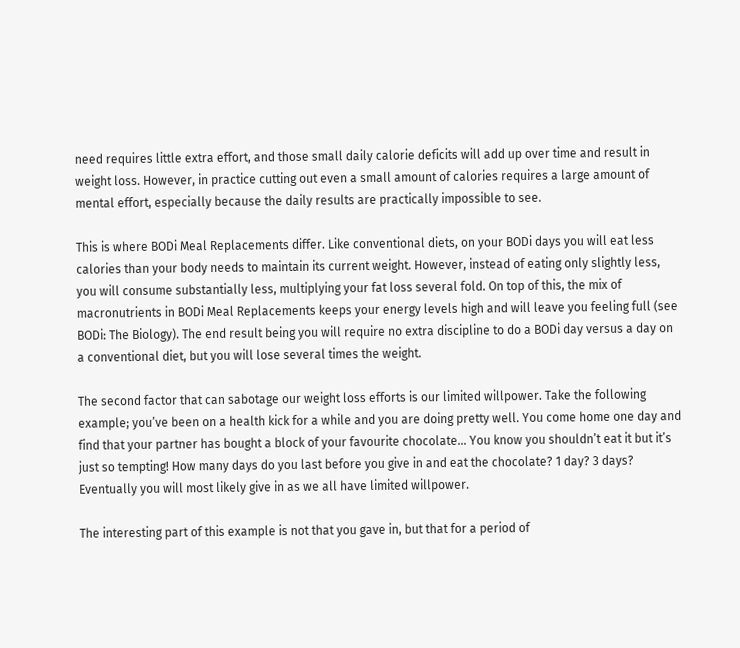need requires little extra effort, and those small daily calorie deficits will add up over time and result in weight loss. However, in practice cutting out even a small amount of calories requires a large amount of mental effort, especially because the daily results are practically impossible to see.

This is where BODi Meal Replacements differ. Like conventional diets, on your BODi days you will eat less calories than your body needs to maintain its current weight. However, instead of eating only slightly less, you will consume substantially less, multiplying your fat loss several fold. On top of this, the mix of macronutrients in BODi Meal Replacements keeps your energy levels high and will leave you feeling full (see BODi: The Biology). The end result being you will require no extra discipline to do a BODi day versus a day on a conventional diet, but you will lose several times the weight.

The second factor that can sabotage our weight loss efforts is our limited willpower. Take the following example; you’ve been on a health kick for a while and you are doing pretty well. You come home one day and find that your partner has bought a block of your favourite chocolate… You know you shouldn’t eat it but it’s just so tempting! How many days do you last before you give in and eat the chocolate? 1 day? 3 days? Eventually you will most likely give in as we all have limited willpower.

The interesting part of this example is not that you gave in, but that for a period of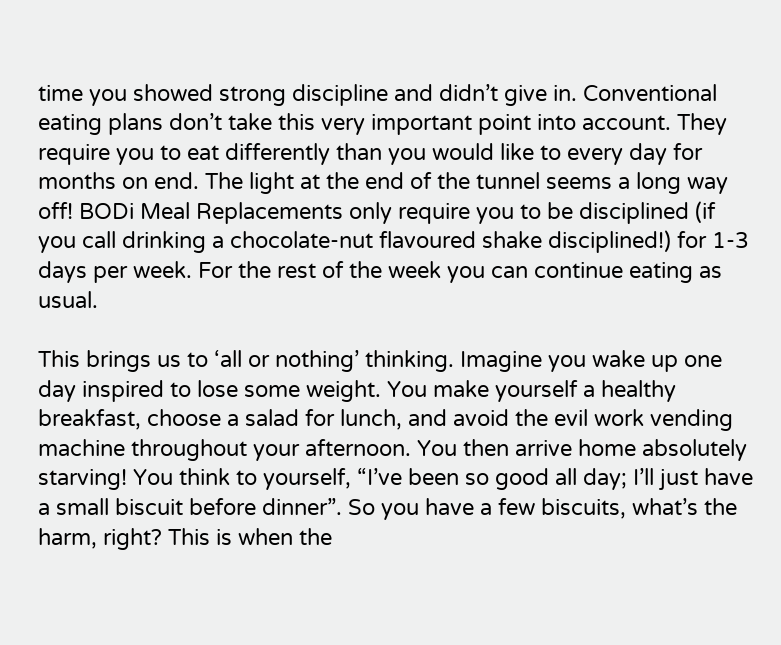time you showed strong discipline and didn’t give in. Conventional eating plans don’t take this very important point into account. They require you to eat differently than you would like to every day for months on end. The light at the end of the tunnel seems a long way off! BODi Meal Replacements only require you to be disciplined (if you call drinking a chocolate-nut flavoured shake disciplined!) for 1-3 days per week. For the rest of the week you can continue eating as usual.

This brings us to ‘all or nothing’ thinking. Imagine you wake up one day inspired to lose some weight. You make yourself a healthy breakfast, choose a salad for lunch, and avoid the evil work vending machine throughout your afternoon. You then arrive home absolutely starving! You think to yourself, “I’ve been so good all day; I’ll just have a small biscuit before dinner”. So you have a few biscuits, what’s the harm, right? This is when the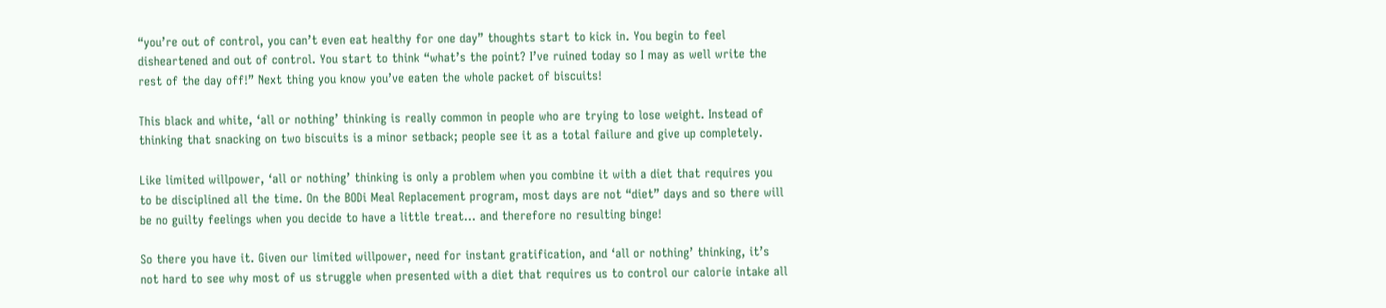“you’re out of control, you can’t even eat healthy for one day” thoughts start to kick in. You begin to feel disheartened and out of control. You start to think “what’s the point? I’ve ruined today so I may as well write the rest of the day off!” Next thing you know you’ve eaten the whole packet of biscuits!

This black and white, ‘all or nothing’ thinking is really common in people who are trying to lose weight. Instead of thinking that snacking on two biscuits is a minor setback; people see it as a total failure and give up completely.

Like limited willpower, ‘all or nothing’ thinking is only a problem when you combine it with a diet that requires you to be disciplined all the time. On the BODi Meal Replacement program, most days are not “diet” days and so there will be no guilty feelings when you decide to have a little treat… and therefore no resulting binge!

So there you have it. Given our limited willpower, need for instant gratification, and ‘all or nothing’ thinking, it’s not hard to see why most of us struggle when presented with a diet that requires us to control our calorie intake all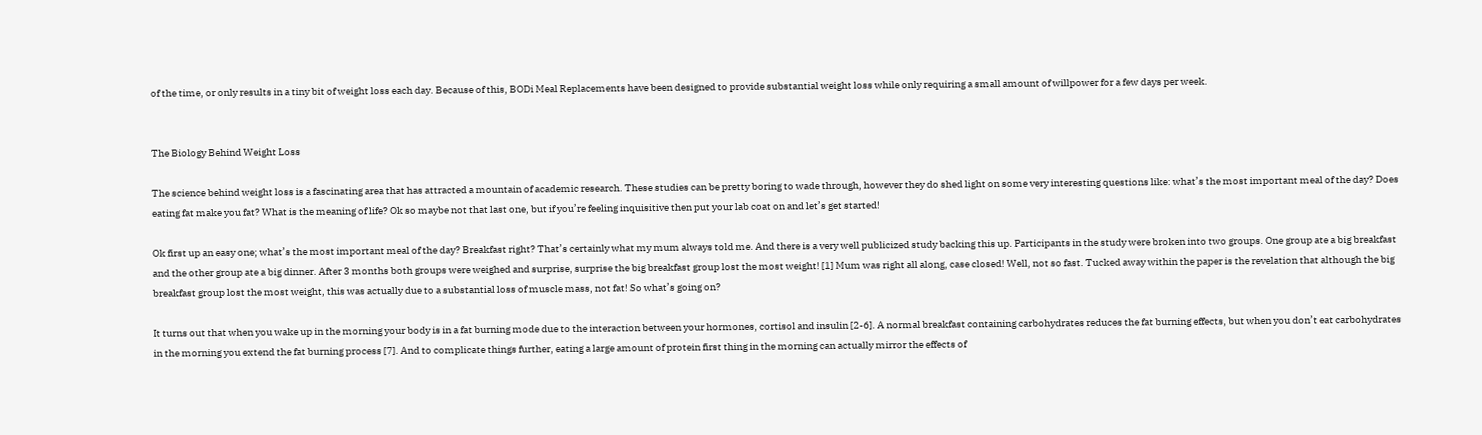of the time, or only results in a tiny bit of weight loss each day. Because of this, BODi Meal Replacements have been designed to provide substantial weight loss while only requiring a small amount of willpower for a few days per week.


The Biology Behind Weight Loss

The science behind weight loss is a fascinating area that has attracted a mountain of academic research. These studies can be pretty boring to wade through, however they do shed light on some very interesting questions like: what’s the most important meal of the day? Does eating fat make you fat? What is the meaning of life? Ok so maybe not that last one, but if you’re feeling inquisitive then put your lab coat on and let’s get started!

Ok first up an easy one; what’s the most important meal of the day? Breakfast right? That’s certainly what my mum always told me. And there is a very well publicized study backing this up. Participants in the study were broken into two groups. One group ate a big breakfast and the other group ate a big dinner. After 3 months both groups were weighed and surprise, surprise the big breakfast group lost the most weight! [1] Mum was right all along, case closed! Well, not so fast. Tucked away within the paper is the revelation that although the big breakfast group lost the most weight, this was actually due to a substantial loss of muscle mass, not fat! So what’s going on?

It turns out that when you wake up in the morning your body is in a fat burning mode due to the interaction between your hormones, cortisol and insulin [2-6]. A normal breakfast containing carbohydrates reduces the fat burning effects, but when you don’t eat carbohydrates in the morning you extend the fat burning process [7]. And to complicate things further, eating a large amount of protein first thing in the morning can actually mirror the effects of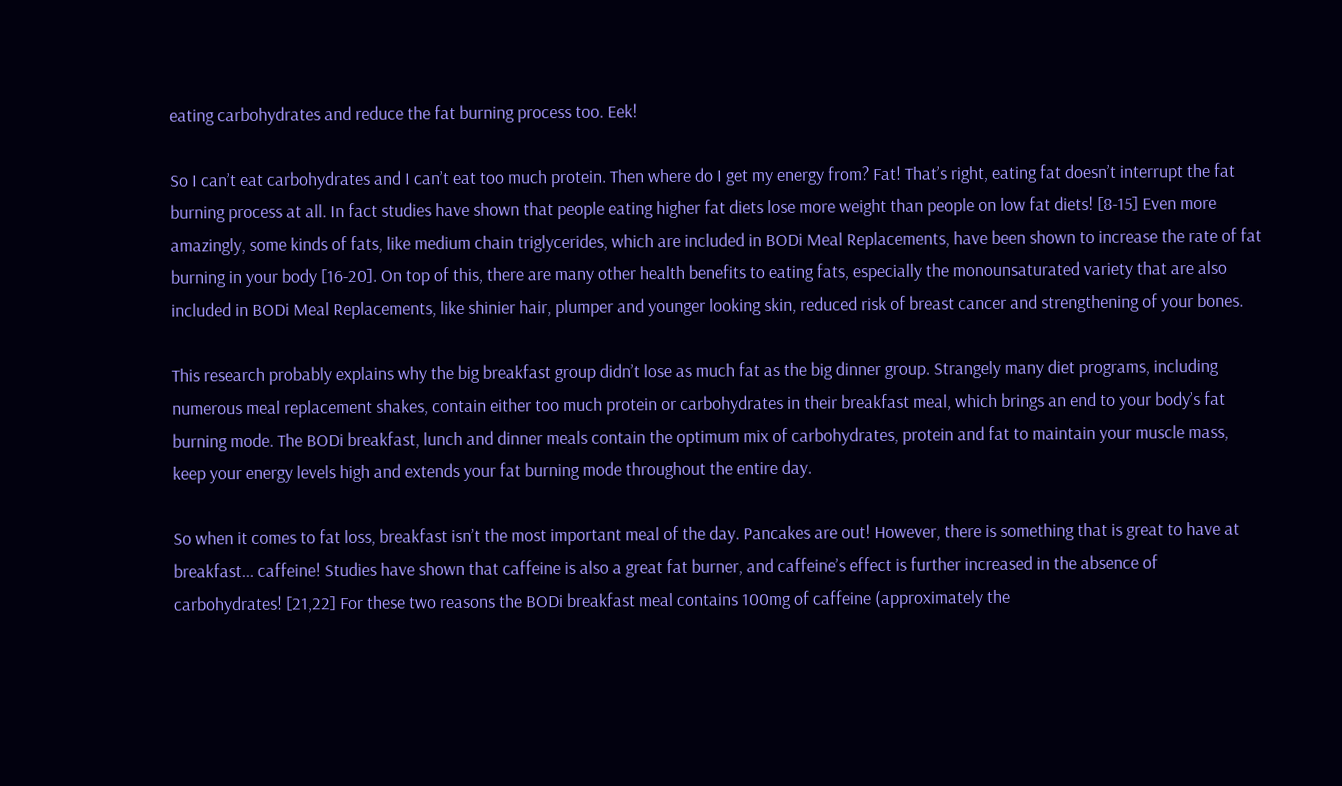eating carbohydrates and reduce the fat burning process too. Eek!

So I can’t eat carbohydrates and I can’t eat too much protein. Then where do I get my energy from? Fat! That’s right, eating fat doesn’t interrupt the fat burning process at all. In fact studies have shown that people eating higher fat diets lose more weight than people on low fat diets! [8-15] Even more amazingly, some kinds of fats, like medium chain triglycerides, which are included in BODi Meal Replacements, have been shown to increase the rate of fat burning in your body [16-20]. On top of this, there are many other health benefits to eating fats, especially the monounsaturated variety that are also included in BODi Meal Replacements, like shinier hair, plumper and younger looking skin, reduced risk of breast cancer and strengthening of your bones.

This research probably explains why the big breakfast group didn’t lose as much fat as the big dinner group. Strangely many diet programs, including numerous meal replacement shakes, contain either too much protein or carbohydrates in their breakfast meal, which brings an end to your body’s fat burning mode. The BODi breakfast, lunch and dinner meals contain the optimum mix of carbohydrates, protein and fat to maintain your muscle mass, keep your energy levels high and extends your fat burning mode throughout the entire day.

So when it comes to fat loss, breakfast isn’t the most important meal of the day. Pancakes are out! However, there is something that is great to have at breakfast... caffeine! Studies have shown that caffeine is also a great fat burner, and caffeine’s effect is further increased in the absence of carbohydrates! [21,22] For these two reasons the BODi breakfast meal contains 100mg of caffeine (approximately the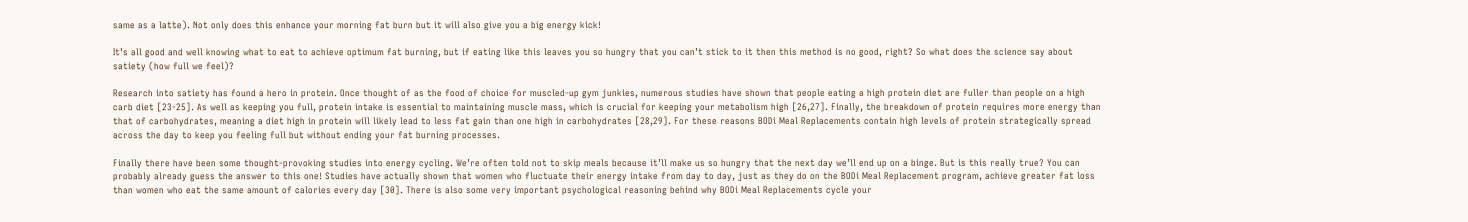same as a latte). Not only does this enhance your morning fat burn but it will also give you a big energy kick!

It’s all good and well knowing what to eat to achieve optimum fat burning, but if eating like this leaves you so hungry that you can’t stick to it then this method is no good, right? So what does the science say about satiety (how full we feel)?

Research into satiety has found a hero in protein. Once thought of as the food of choice for muscled-up gym junkies, numerous studies have shown that people eating a high protein diet are fuller than people on a high carb diet [23-25]. As well as keeping you full, protein intake is essential to maintaining muscle mass, which is crucial for keeping your metabolism high [26,27]. Finally, the breakdown of protein requires more energy than that of carbohydrates, meaning a diet high in protein will likely lead to less fat gain than one high in carbohydrates [28,29]. For these reasons BODi Meal Replacements contain high levels of protein strategically spread across the day to keep you feeling full but without ending your fat burning processes.

Finally there have been some thought-provoking studies into energy cycling. We’re often told not to skip meals because it’ll make us so hungry that the next day we’ll end up on a binge. But is this really true? You can probably already guess the answer to this one! Studies have actually shown that women who fluctuate their energy intake from day to day, just as they do on the BODi Meal Replacement program, achieve greater fat loss than women who eat the same amount of calories every day [30]. There is also some very important psychological reasoning behind why BODi Meal Replacements cycle your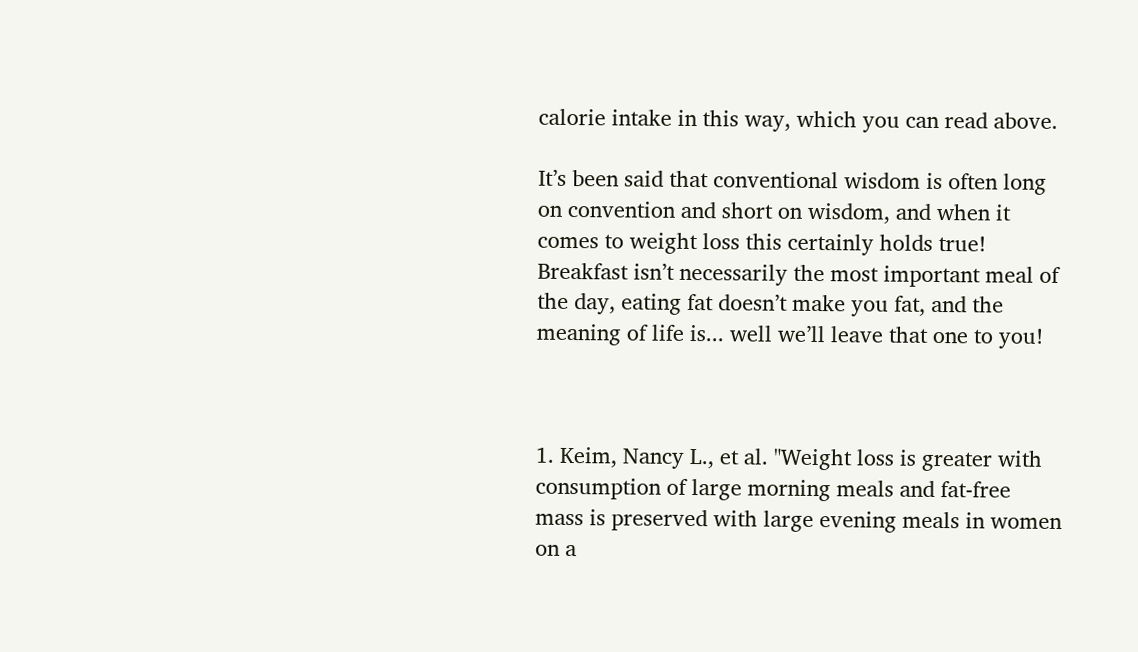calorie intake in this way, which you can read above.

It’s been said that conventional wisdom is often long on convention and short on wisdom, and when it comes to weight loss this certainly holds true! Breakfast isn’t necessarily the most important meal of the day, eating fat doesn’t make you fat, and the meaning of life is... well we’ll leave that one to you!



1. Keim, Nancy L., et al. "Weight loss is greater with consumption of large morning meals and fat-free mass is preserved with large evening meals in women on a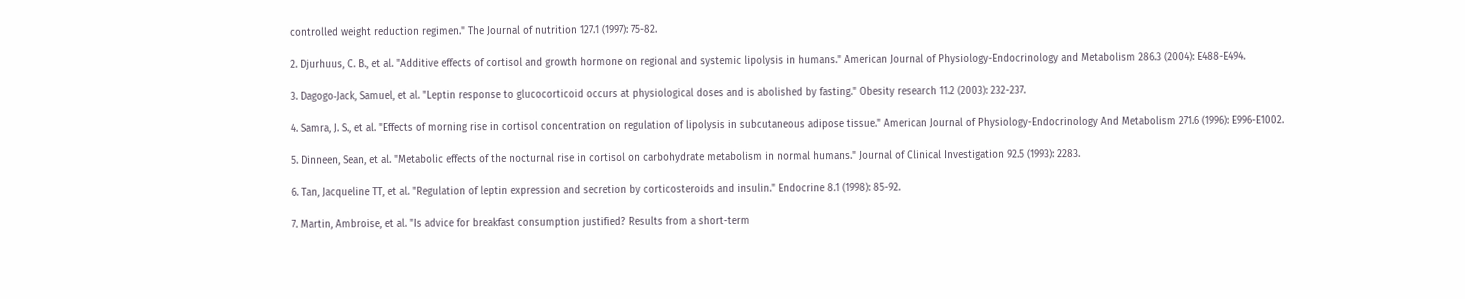controlled weight reduction regimen." The Journal of nutrition 127.1 (1997): 75-82.

2. Djurhuus, C. B., et al. "Additive effects of cortisol and growth hormone on regional and systemic lipolysis in humans." American Journal of Physiology-Endocrinology and Metabolism 286.3 (2004): E488-E494.

3. Dagogo‐Jack, Samuel, et al. "Leptin response to glucocorticoid occurs at physiological doses and is abolished by fasting." Obesity research 11.2 (2003): 232-237.

4. Samra, J. S., et al. "Effects of morning rise in cortisol concentration on regulation of lipolysis in subcutaneous adipose tissue." American Journal of Physiology-Endocrinology And Metabolism 271.6 (1996): E996-E1002.

5. Dinneen, Sean, et al. "Metabolic effects of the nocturnal rise in cortisol on carbohydrate metabolism in normal humans." Journal of Clinical Investigation 92.5 (1993): 2283.

6. Tan, Jacqueline TT, et al. "Regulation of leptin expression and secretion by corticosteroids and insulin." Endocrine 8.1 (1998): 85-92.

7. Martin, Ambroise, et al. "Is advice for breakfast consumption justified? Results from a short-term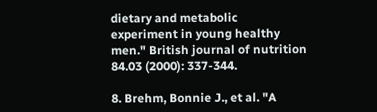dietary and metabolic experiment in young healthy men." British journal of nutrition 84.03 (2000): 337-344.

8. Brehm, Bonnie J., et al. "A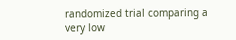randomized trial comparing a very low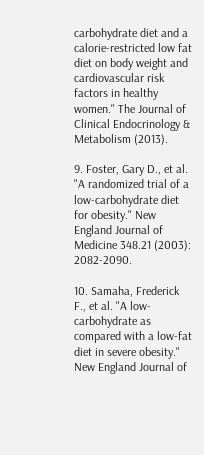carbohydrate diet and a calorie-restricted low fat diet on body weight and cardiovascular risk factors in healthy women." The Journal of Clinical Endocrinology & Metabolism (2013).

9. Foster, Gary D., et al. "A randomized trial of a low-carbohydrate diet for obesity." New England Journal of Medicine 348.21 (2003): 2082-2090.

10. Samaha, Frederick F., et al. "A low-carbohydrate as compared with a low-fat diet in severe obesity." New England Journal of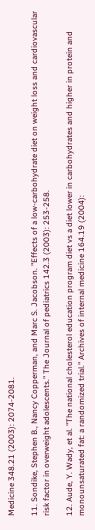Medicine 348.21 (2003): 2074-2081.

11. Sondike, Stephen B., Nancy Copperman, and Marc S. Jacobson. "Effects of a low-carbohydrate diet on weight loss and cardiovascular risk factor in overweight adolescents." The Journal of pediatrics 142.3 (2003): 253-258.

12. Aude, Y. Wady, et al. "The national cholesterol education program diet vs a diet lower in carbohydrates and higher in protein and monounsaturated fat: a randomized trial." Archives of internal medicine 164.19 (2004):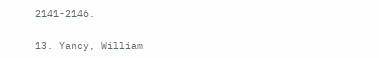2141-2146.

13. Yancy, William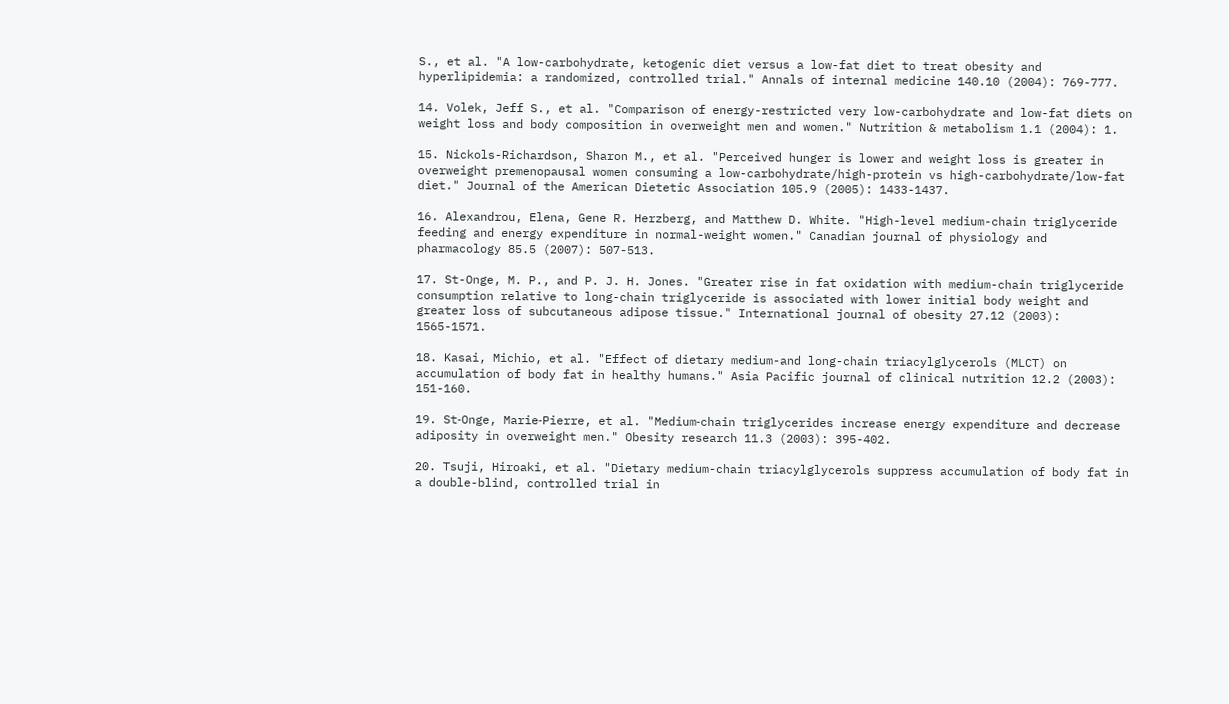S., et al. "A low-carbohydrate, ketogenic diet versus a low-fat diet to treat obesity and hyperlipidemia: a randomized, controlled trial." Annals of internal medicine 140.10 (2004): 769-777.

14. Volek, Jeff S., et al. "Comparison of energy-restricted very low-carbohydrate and low-fat diets on weight loss and body composition in overweight men and women." Nutrition & metabolism 1.1 (2004): 1.

15. Nickols-Richardson, Sharon M., et al. "Perceived hunger is lower and weight loss is greater in overweight premenopausal women consuming a low-carbohydrate/high-protein vs high-carbohydrate/low-fat diet." Journal of the American Dietetic Association 105.9 (2005): 1433-1437.

16. Alexandrou, Elena, Gene R. Herzberg, and Matthew D. White. "High-level medium-chain triglyceride feeding and energy expenditure in normal-weight women." Canadian journal of physiology and pharmacology 85.5 (2007): 507-513.

17. St-Onge, M. P., and P. J. H. Jones. "Greater rise in fat oxidation with medium-chain triglyceride consumption relative to long-chain triglyceride is associated with lower initial body weight and greater loss of subcutaneous adipose tissue." International journal of obesity 27.12 (2003): 1565-1571.

18. Kasai, Michio, et al. "Effect of dietary medium-and long-chain triacylglycerols (MLCT) on accumulation of body fat in healthy humans." Asia Pacific journal of clinical nutrition 12.2 (2003): 151-160.

19. St‐Onge, Marie‐Pierre, et al. "Medium‐chain triglycerides increase energy expenditure and decrease adiposity in overweight men." Obesity research 11.3 (2003): 395-402.

20. Tsuji, Hiroaki, et al. "Dietary medium-chain triacylglycerols suppress accumulation of body fat in a double-blind, controlled trial in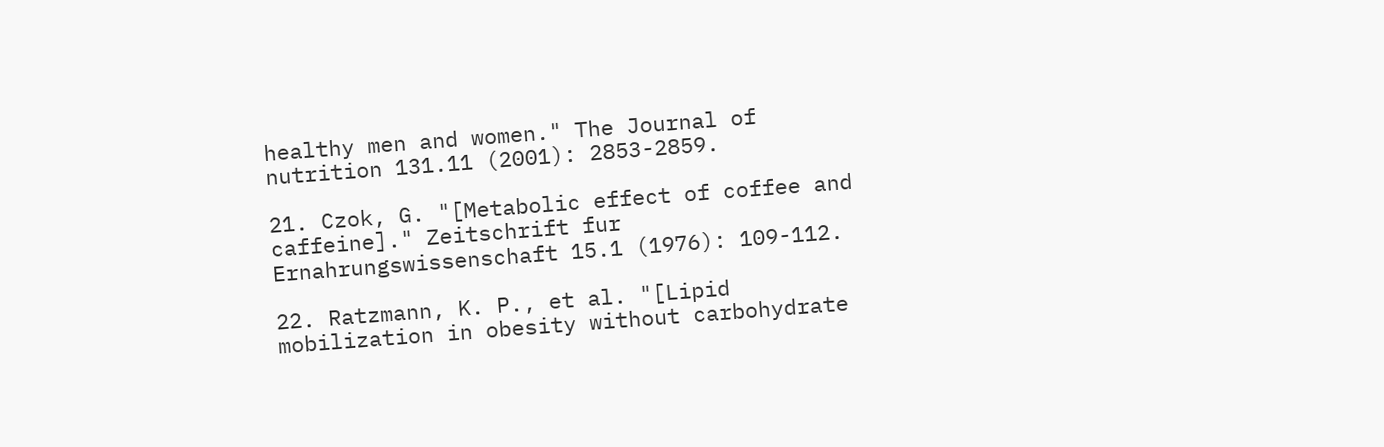healthy men and women." The Journal of nutrition 131.11 (2001): 2853-2859.

21. Czok, G. "[Metabolic effect of coffee and caffeine]." Zeitschrift fur Ernahrungswissenschaft 15.1 (1976): 109-112.

22. Ratzmann, K. P., et al. "[Lipid mobilization in obesity without carbohydrate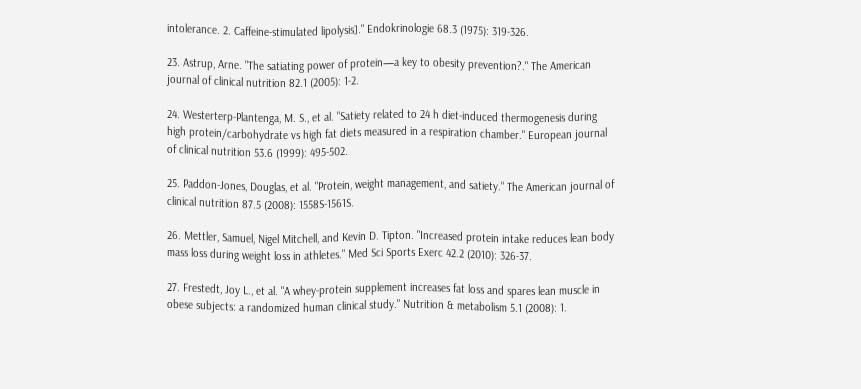intolerance. 2. Caffeine-stimulated lipolysis]." Endokrinologie 68.3 (1975): 319-326.

23. Astrup, Arne. "The satiating power of protein—a key to obesity prevention?." The American journal of clinical nutrition 82.1 (2005): 1-2.

24. Westerterp-Plantenga, M. S., et al. "Satiety related to 24 h diet-induced thermogenesis during high protein/carbohydrate vs high fat diets measured in a respiration chamber." European journal of clinical nutrition 53.6 (1999): 495-502.

25. Paddon-Jones, Douglas, et al. "Protein, weight management, and satiety." The American journal of clinical nutrition 87.5 (2008): 1558S-1561S.

26. Mettler, Samuel, Nigel Mitchell, and Kevin D. Tipton. "Increased protein intake reduces lean body mass loss during weight loss in athletes." Med Sci Sports Exerc 42.2 (2010): 326-37.

27. Frestedt, Joy L., et al. "A whey-protein supplement increases fat loss and spares lean muscle in obese subjects: a randomized human clinical study." Nutrition & metabolism 5.1 (2008): 1.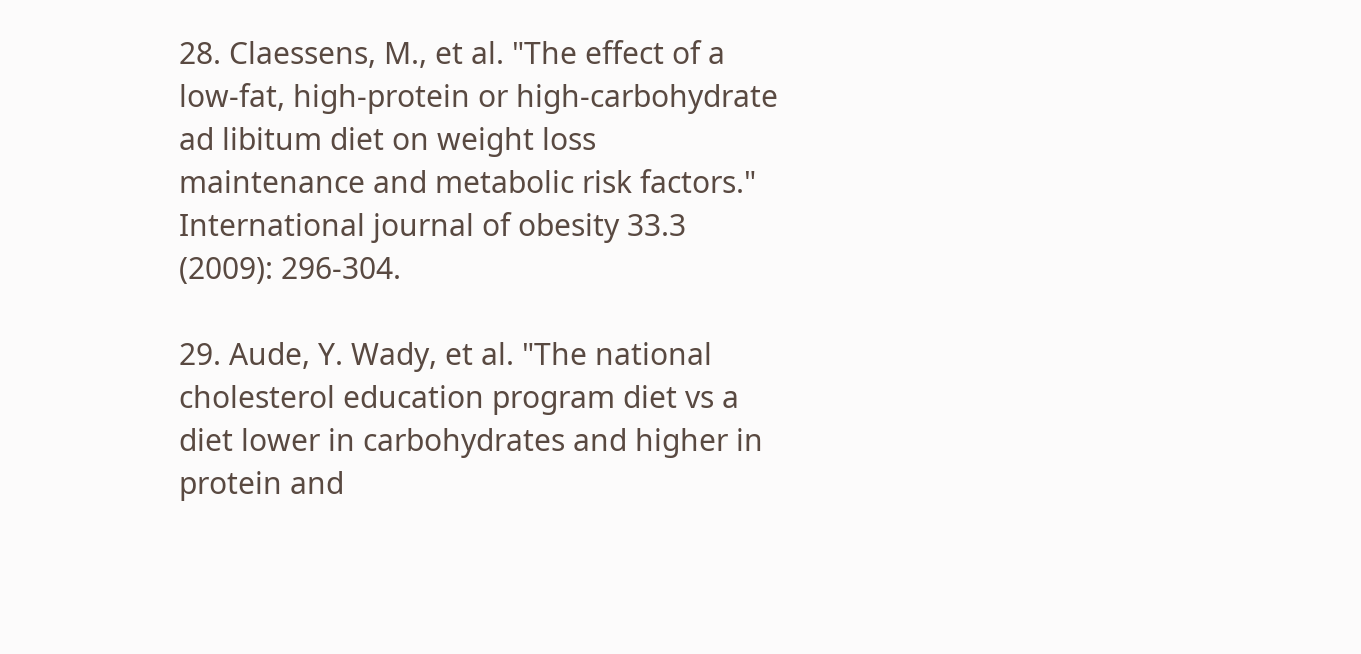28. Claessens, M., et al. "The effect of a low-fat, high-protein or high-carbohydrate ad libitum diet on weight loss maintenance and metabolic risk factors." International journal of obesity 33.3 (2009): 296-304.

29. Aude, Y. Wady, et al. "The national cholesterol education program diet vs a diet lower in carbohydrates and higher in protein and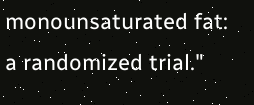monounsaturated fat: a randomized trial."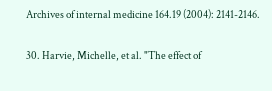Archives of internal medicine 164.19 (2004): 2141-2146.

30. Harvie, Michelle, et al. "The effect of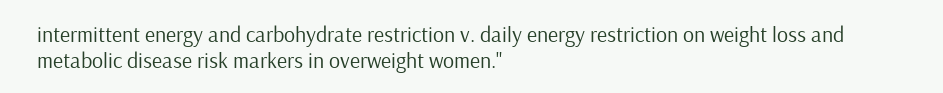intermittent energy and carbohydrate restriction v. daily energy restriction on weight loss and metabolic disease risk markers in overweight women."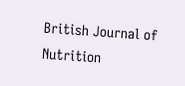British Journal of Nutrition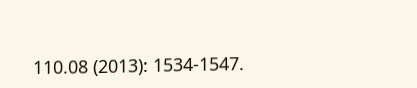110.08 (2013): 1534-1547.